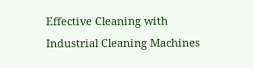Effective Cleaning with Industrial Cleaning Machines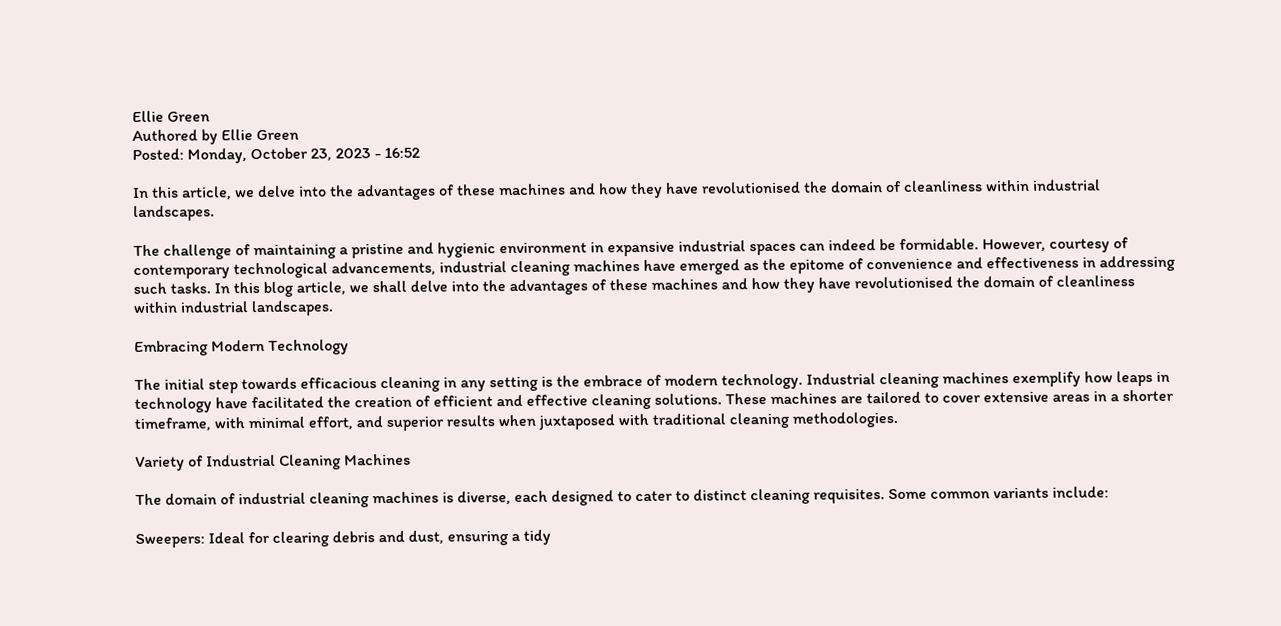Ellie Green
Authored by Ellie Green
Posted: Monday, October 23, 2023 - 16:52

In this article, we delve into the advantages of these machines and how they have revolutionised the domain of cleanliness within industrial landscapes.

The challenge of maintaining a pristine and hygienic environment in expansive industrial spaces can indeed be formidable. However, courtesy of contemporary technological advancements, industrial cleaning machines have emerged as the epitome of convenience and effectiveness in addressing such tasks. In this blog article, we shall delve into the advantages of these machines and how they have revolutionised the domain of cleanliness within industrial landscapes.

Embracing Modern Technology

The initial step towards efficacious cleaning in any setting is the embrace of modern technology. Industrial cleaning machines exemplify how leaps in technology have facilitated the creation of efficient and effective cleaning solutions. These machines are tailored to cover extensive areas in a shorter timeframe, with minimal effort, and superior results when juxtaposed with traditional cleaning methodologies.

Variety of Industrial Cleaning Machines

The domain of industrial cleaning machines is diverse, each designed to cater to distinct cleaning requisites. Some common variants include:

Sweepers: Ideal for clearing debris and dust, ensuring a tidy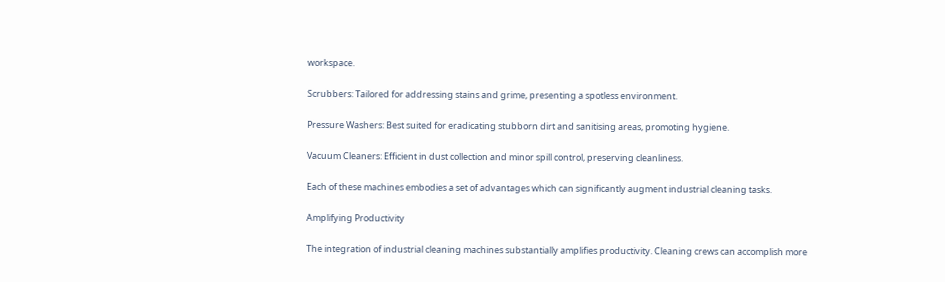workspace.

Scrubbers: Tailored for addressing stains and grime, presenting a spotless environment.

Pressure Washers: Best suited for eradicating stubborn dirt and sanitising areas, promoting hygiene.

Vacuum Cleaners: Efficient in dust collection and minor spill control, preserving cleanliness.

Each of these machines embodies a set of advantages which can significantly augment industrial cleaning tasks.

Amplifying Productivity

The integration of industrial cleaning machines substantially amplifies productivity. Cleaning crews can accomplish more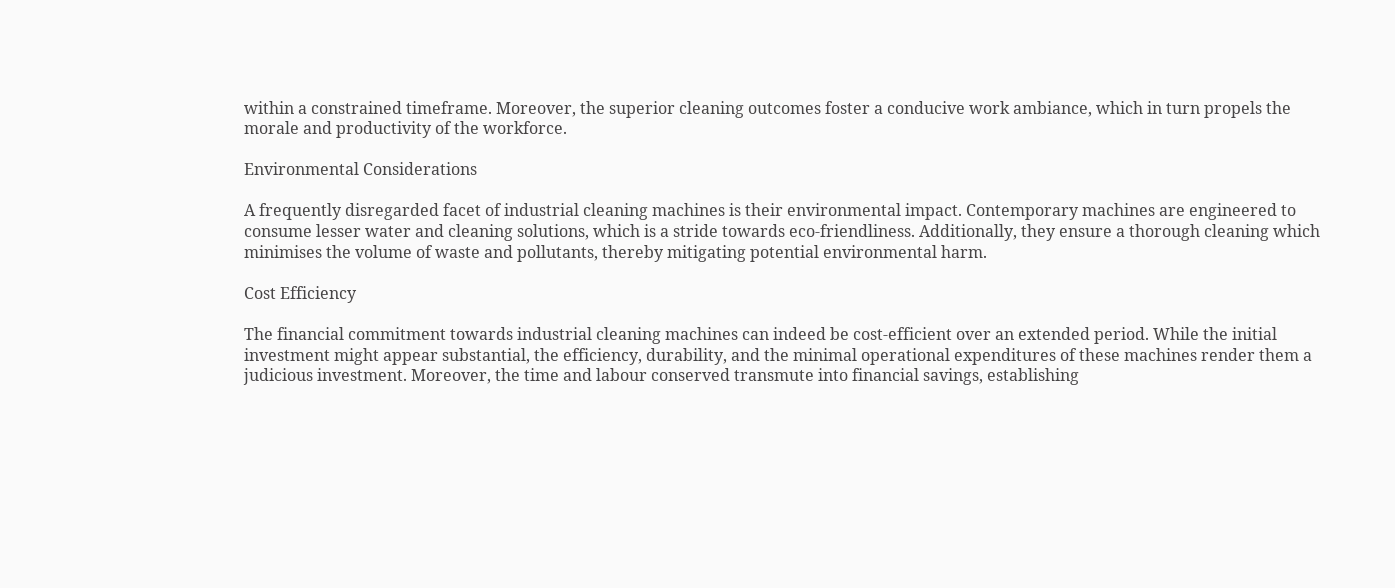within a constrained timeframe. Moreover, the superior cleaning outcomes foster a conducive work ambiance, which in turn propels the morale and productivity of the workforce.

Environmental Considerations

A frequently disregarded facet of industrial cleaning machines is their environmental impact. Contemporary machines are engineered to consume lesser water and cleaning solutions, which is a stride towards eco-friendliness. Additionally, they ensure a thorough cleaning which minimises the volume of waste and pollutants, thereby mitigating potential environmental harm.

Cost Efficiency

The financial commitment towards industrial cleaning machines can indeed be cost-efficient over an extended period. While the initial investment might appear substantial, the efficiency, durability, and the minimal operational expenditures of these machines render them a judicious investment. Moreover, the time and labour conserved transmute into financial savings, establishing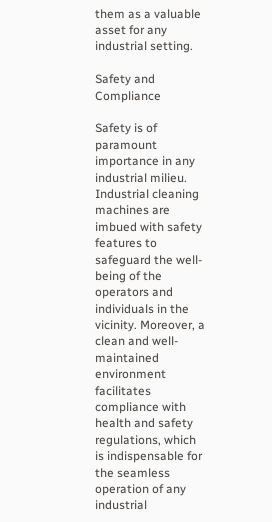them as a valuable asset for any industrial setting.

Safety and Compliance

Safety is of paramount importance in any industrial milieu. Industrial cleaning machines are imbued with safety features to safeguard the well-being of the operators and individuals in the vicinity. Moreover, a clean and well-maintained environment facilitates compliance with health and safety regulations, which is indispensable for the seamless operation of any industrial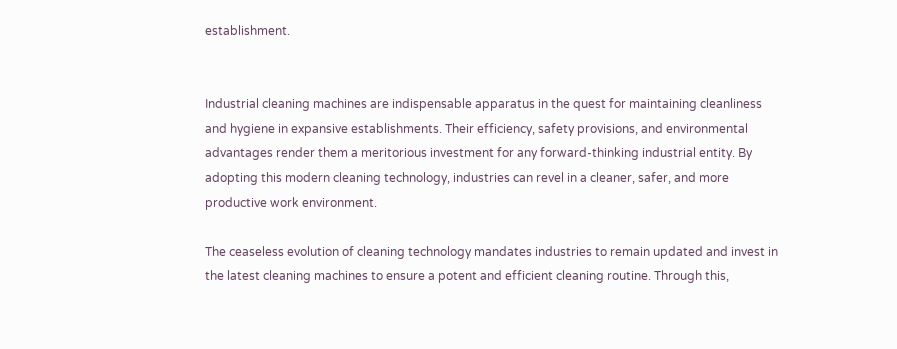establishment.


Industrial cleaning machines are indispensable apparatus in the quest for maintaining cleanliness and hygiene in expansive establishments. Their efficiency, safety provisions, and environmental advantages render them a meritorious investment for any forward-thinking industrial entity. By adopting this modern cleaning technology, industries can revel in a cleaner, safer, and more productive work environment.

The ceaseless evolution of cleaning technology mandates industries to remain updated and invest in the latest cleaning machines to ensure a potent and efficient cleaning routine. Through this,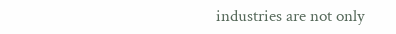industries are not only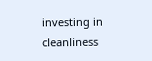investing in cleanliness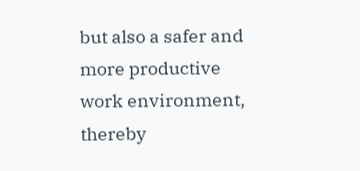but also a safer and more productive work environment, thereby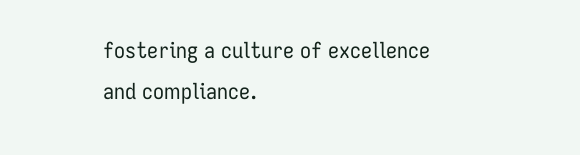fostering a culture of excellence and compliance.